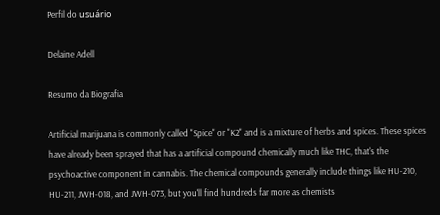Perfil do usuário

Delaine Adell

Resumo da Biografia

Artificial marijuana is commonly called "Spice" or "K2" and is a mixture of herbs and spices. These spices have already been sprayed that has a artificial compound chemically much like THC, that's the psychoactive component in cannabis. The chemical compounds generally include things like HU-210, HU-211, JWH-018, and JWH-073, but you'll find hundreds far more as chemists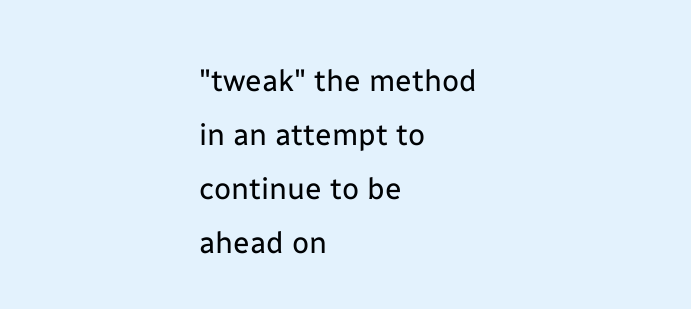"tweak" the method in an attempt to continue to be ahead on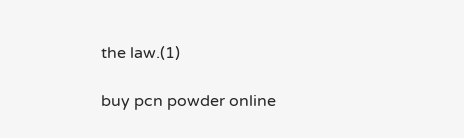the law.(1)

buy pcn powder online